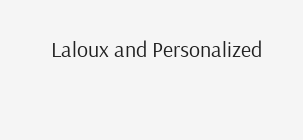Laloux and Personalized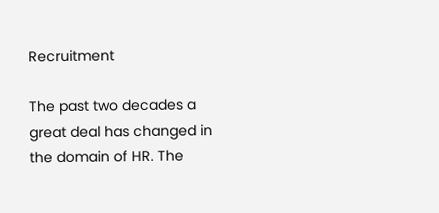Recruitment

The past two decades a great deal has changed in the domain of HR. The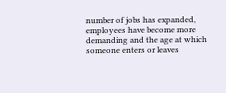number of jobs has expanded, employees have become more demanding and the age at which someone enters or leaves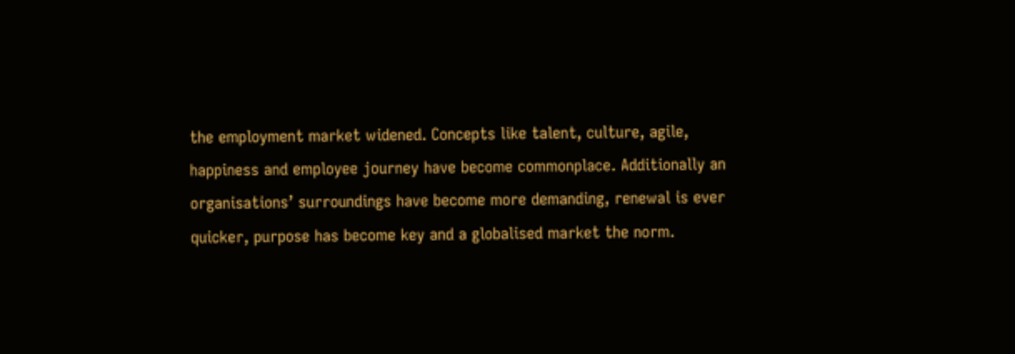the employment market widened. Concepts like talent, culture, agile, happiness and employee journey have become commonplace. Additionally an organisations’ surroundings have become more demanding, renewal is ever quicker, purpose has become key and a globalised market the norm.